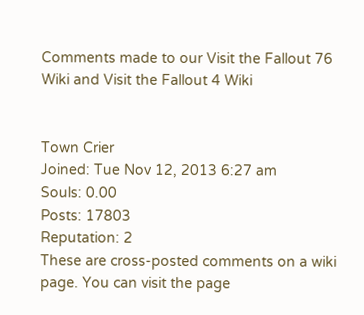Comments made to our Visit the Fallout 76 Wiki and Visit the Fallout 4 Wiki


Town Crier
Joined: Tue Nov 12, 2013 6:27 am
Souls: 0.00
Posts: 17803
Reputation: 2
These are cross-posted comments on a wiki page. You can visit the page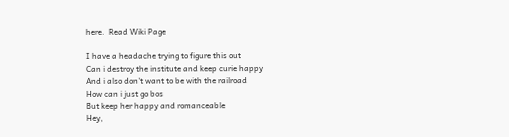here.  Read Wiki Page

I have a headache trying to figure this out
Can i destroy the institute and keep curie happy
And i also don't want to be with the railroad
How can i just go bos
But keep her happy and romanceable
Hey,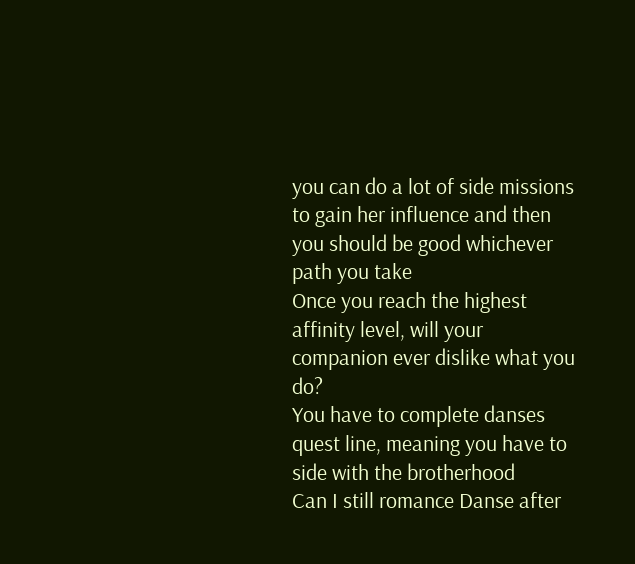you can do a lot of side missions to gain her influence and then you should be good whichever path you take
Once you reach the highest affinity level, will your companion ever dislike what you do?
You have to complete danses quest line, meaning you have to side with the brotherhood
Can I still romance Danse after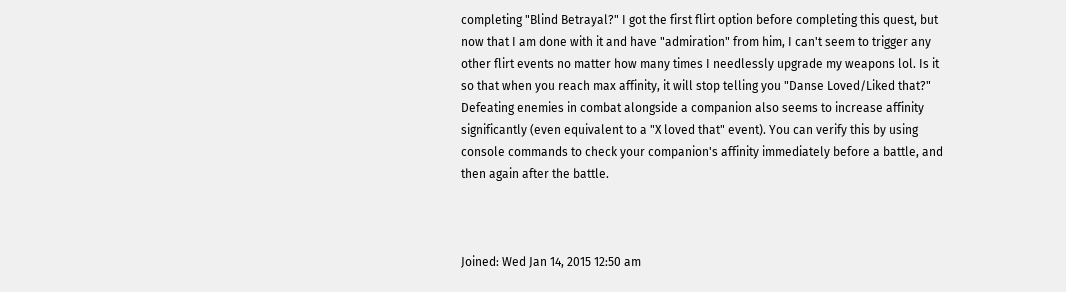completing "Blind Betrayal?" I got the first flirt option before completing this quest, but now that I am done with it and have "admiration" from him, I can't seem to trigger any other flirt events no matter how many times I needlessly upgrade my weapons lol. Is it so that when you reach max affinity, it will stop telling you "Danse Loved/Liked that?"
Defeating enemies in combat alongside a companion also seems to increase affinity significantly (even equivalent to a "X loved that" event). You can verify this by using console commands to check your companion's affinity immediately before a battle, and then again after the battle.



Joined: Wed Jan 14, 2015 12:50 am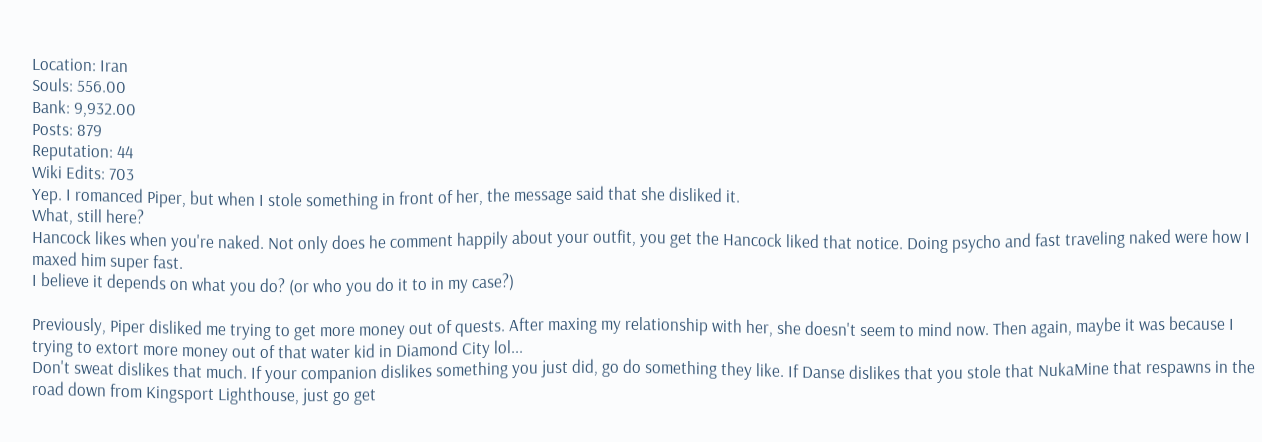Location: Iran
Souls: 556.00
Bank: 9,932.00
Posts: 879
Reputation: 44
Wiki Edits: 703
Yep. I romanced Piper, but when I stole something in front of her, the message said that she disliked it.
What, still here?
Hancock likes when you're naked. Not only does he comment happily about your outfit, you get the Hancock liked that notice. Doing psycho and fast traveling naked were how I maxed him super fast.
I believe it depends on what you do? (or who you do it to in my case?)

Previously, Piper disliked me trying to get more money out of quests. After maxing my relationship with her, she doesn't seem to mind now. Then again, maybe it was because I trying to extort more money out of that water kid in Diamond City lol...
Don't sweat dislikes that much. If your companion dislikes something you just did, go do something they like. If Danse dislikes that you stole that NukaMine that respawns in the road down from Kingsport Lighthouse, just go get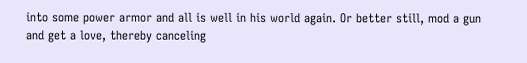into some power armor and all is well in his world again. Or better still, mod a gun and get a love, thereby canceling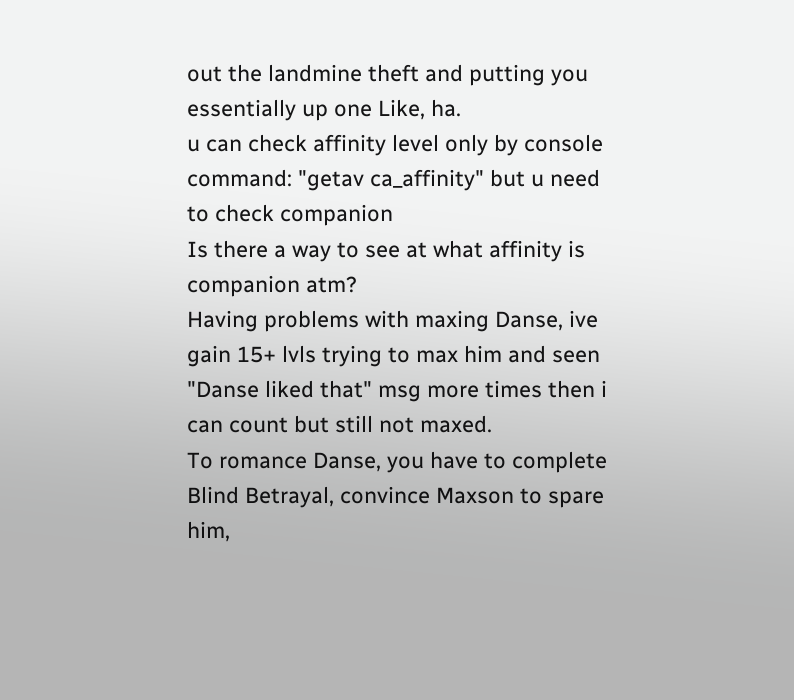out the landmine theft and putting you essentially up one Like, ha.
u can check affinity level only by console command: "getav ca_affinity" but u need to check companion
Is there a way to see at what affinity is companion atm?
Having problems with maxing Danse, ive gain 15+ lvls trying to max him and seen "Danse liked that" msg more times then i can count but still not maxed.
To romance Danse, you have to complete Blind Betrayal, convince Maxson to spare him,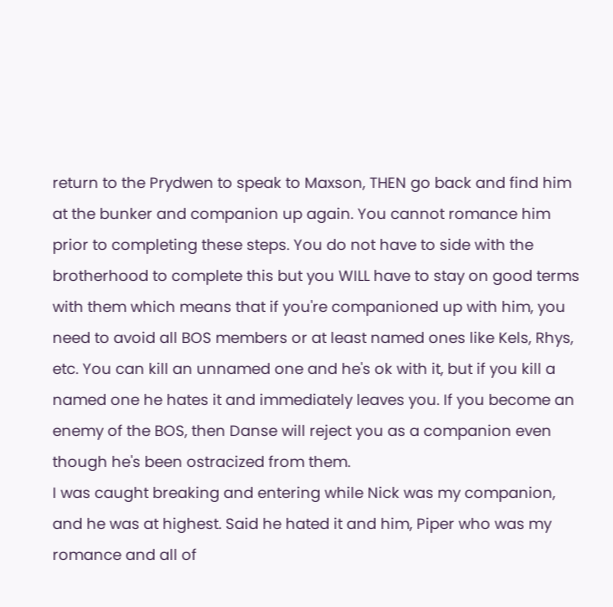return to the Prydwen to speak to Maxson, THEN go back and find him at the bunker and companion up again. You cannot romance him prior to completing these steps. You do not have to side with the brotherhood to complete this but you WILL have to stay on good terms with them which means that if you're companioned up with him, you need to avoid all BOS members or at least named ones like Kels, Rhys, etc. You can kill an unnamed one and he's ok with it, but if you kill a named one he hates it and immediately leaves you. If you become an enemy of the BOS, then Danse will reject you as a companion even though he's been ostracized from them.
I was caught breaking and entering while Nick was my companion, and he was at highest. Said he hated it and him, Piper who was my romance and all of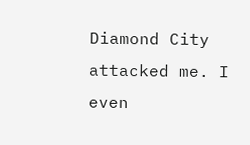Diamond City attacked me. I even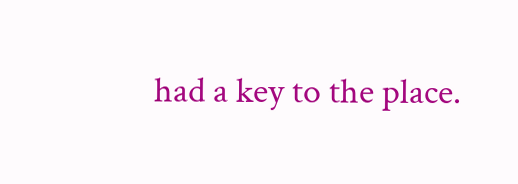had a key to the place.